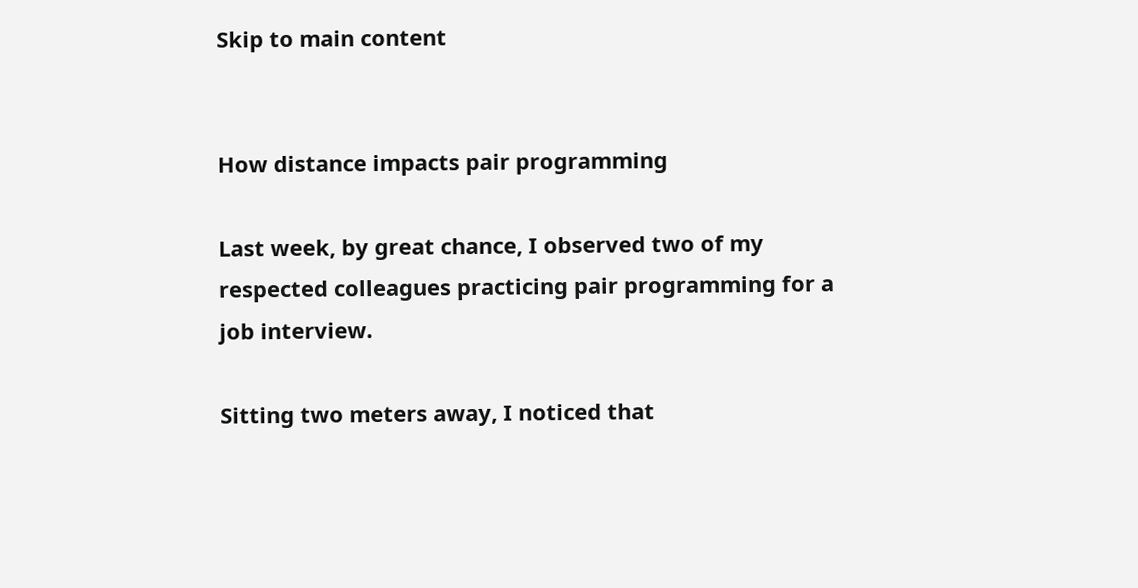Skip to main content


How distance impacts pair programming

Last week, by great chance, I observed two of my respected colleagues practicing pair programming for a job interview.

Sitting two meters away, I noticed that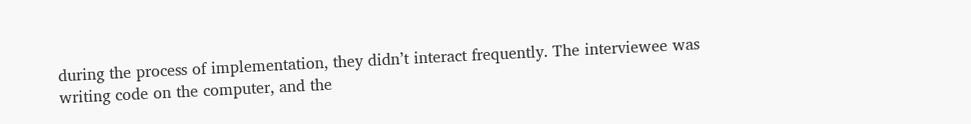during the process of implementation, they didn’t interact frequently. The interviewee was writing code on the computer, and the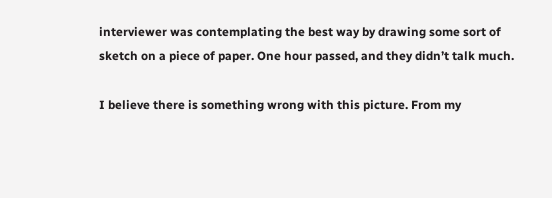interviewer was contemplating the best way by drawing some sort of sketch on a piece of paper. One hour passed, and they didn’t talk much.

I believe there is something wrong with this picture. From my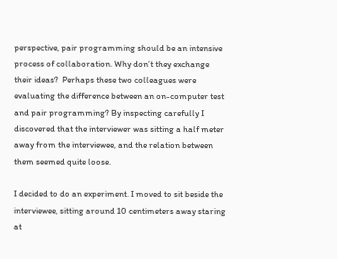perspective, pair programming should be an intensive process of collaboration. Why don’t they exchange their ideas?  Perhaps these two colleagues were evaluating the difference between an on-computer test and pair programming? By inspecting carefully I discovered that the interviewer was sitting a half meter away from the interviewee, and the relation between them seemed quite loose.

I decided to do an experiment. I moved to sit beside the interviewee, sitting around 10 centimeters away staring at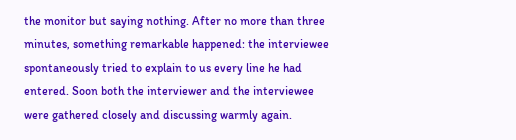the monitor but saying nothing. After no more than three minutes, something remarkable happened: the interviewee spontaneously tried to explain to us every line he had entered. Soon both the interviewer and the interviewee were gathered closely and discussing warmly again.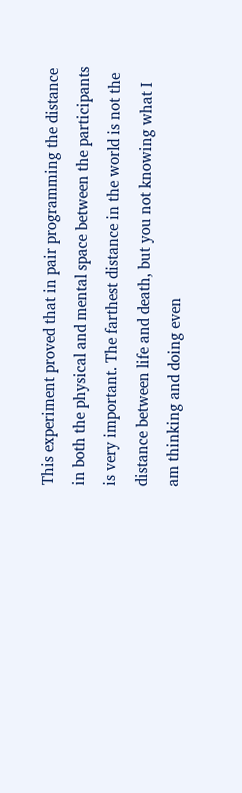This experiment proved that in pair programming the distance in both the physical and mental space between the participants is very important. The farthest distance in the world is not the distance between life and death, but you not knowing what I am thinking and doing even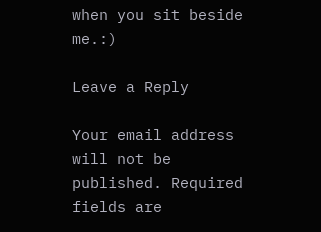when you sit beside me.:)

Leave a Reply

Your email address will not be published. Required fields are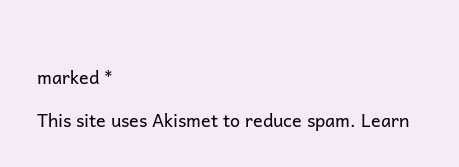marked *

This site uses Akismet to reduce spam. Learn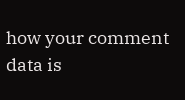how your comment data is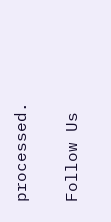processed.

Follow Us